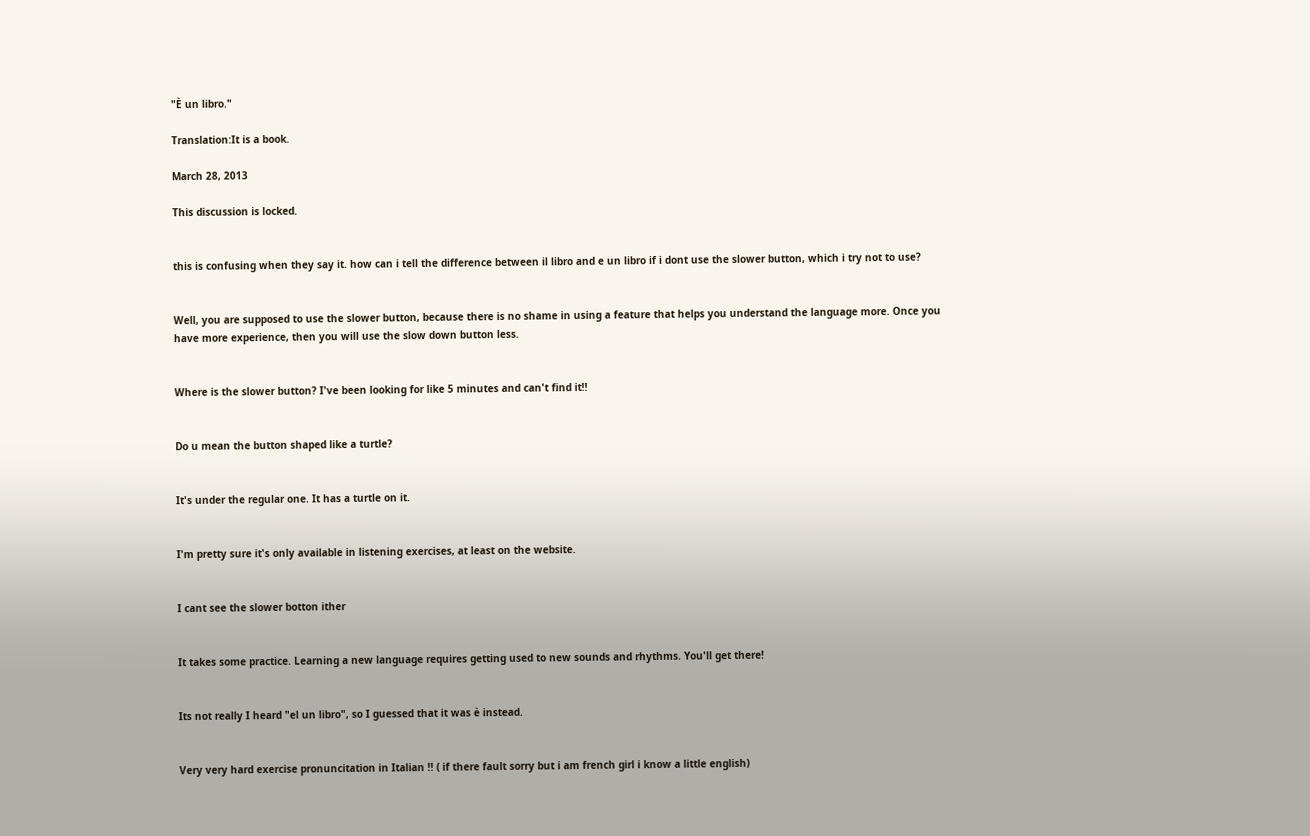"È un libro."

Translation:It is a book.

March 28, 2013

This discussion is locked.


this is confusing when they say it. how can i tell the difference between il libro and e un libro if i dont use the slower button, which i try not to use?


Well, you are supposed to use the slower button, because there is no shame in using a feature that helps you understand the language more. Once you have more experience, then you will use the slow down button less.


Where is the slower button? I've been looking for like 5 minutes and can't find it!!


Do u mean the button shaped like a turtle?


It's under the regular one. It has a turtle on it.


I'm pretty sure it's only available in listening exercises, at least on the website.


I cant see the slower botton ither


It takes some practice. Learning a new language requires getting used to new sounds and rhythms. You'll get there!


Its not really I heard "el un libro", so I guessed that it was è instead.


Very very hard exercise pronuncitation in Italian !! ( if there fault sorry but i am french girl i know a little english)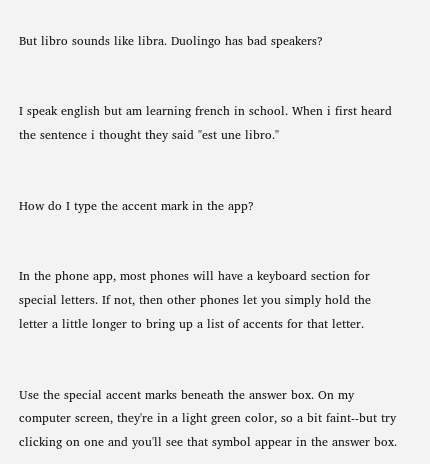But libro sounds like libra. Duolingo has bad speakers?


I speak english but am learning french in school. When i first heard the sentence i thought they said "est une libro."


How do I type the accent mark in the app?


In the phone app, most phones will have a keyboard section for special letters. If not, then other phones let you simply hold the letter a little longer to bring up a list of accents for that letter.


Use the special accent marks beneath the answer box. On my computer screen, they're in a light green color, so a bit faint--but try clicking on one and you'll see that symbol appear in the answer box.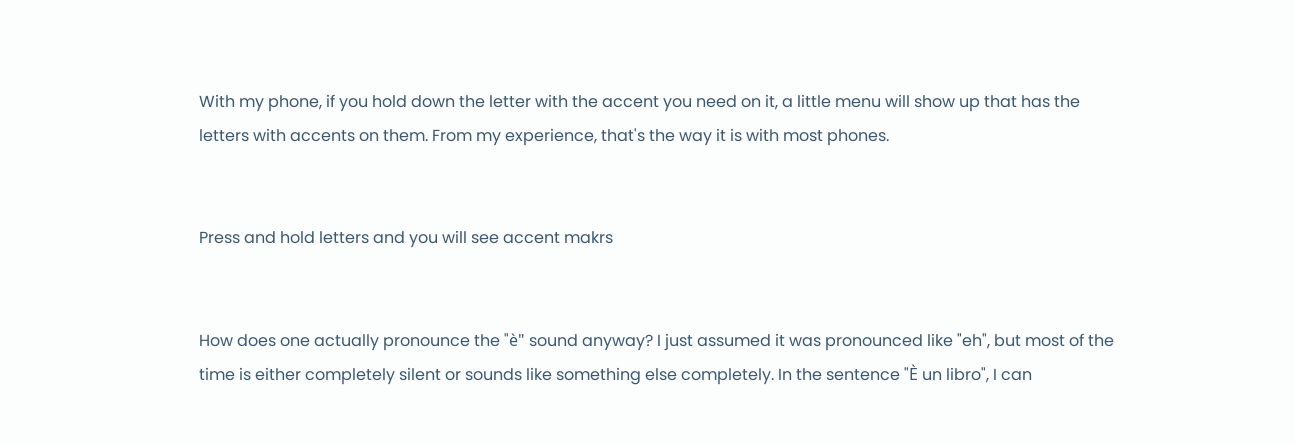With my phone, if you hold down the letter with the accent you need on it, a little menu will show up that has the letters with accents on them. From my experience, that's the way it is with most phones.


Press and hold letters and you will see accent makrs


How does one actually pronounce the "è" sound anyway? I just assumed it was pronounced like "eh", but most of the time is either completely silent or sounds like something else completely. In the sentence "È un libro", I can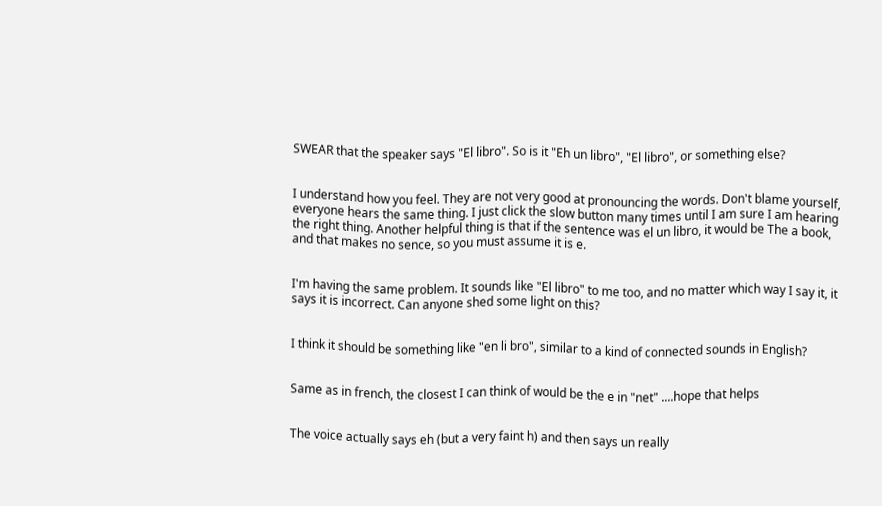SWEAR that the speaker says "El libro". So is it "Eh un libro", "El libro", or something else?


I understand how you feel. They are not very good at pronouncing the words. Don't blame yourself, everyone hears the same thing. I just click the slow button many times until I am sure I am hearing the right thing. Another helpful thing is that if the sentence was el un libro, it would be The a book, and that makes no sence, so you must assume it is e.


I'm having the same problem. It sounds like "El libro" to me too, and no matter which way I say it, it says it is incorrect. Can anyone shed some light on this?


I think it should be something like "en li bro", similar to a kind of connected sounds in English?


Same as in french, the closest I can think of would be the e in "net" ....hope that helps


The voice actually says eh (but a very faint h) and then says un really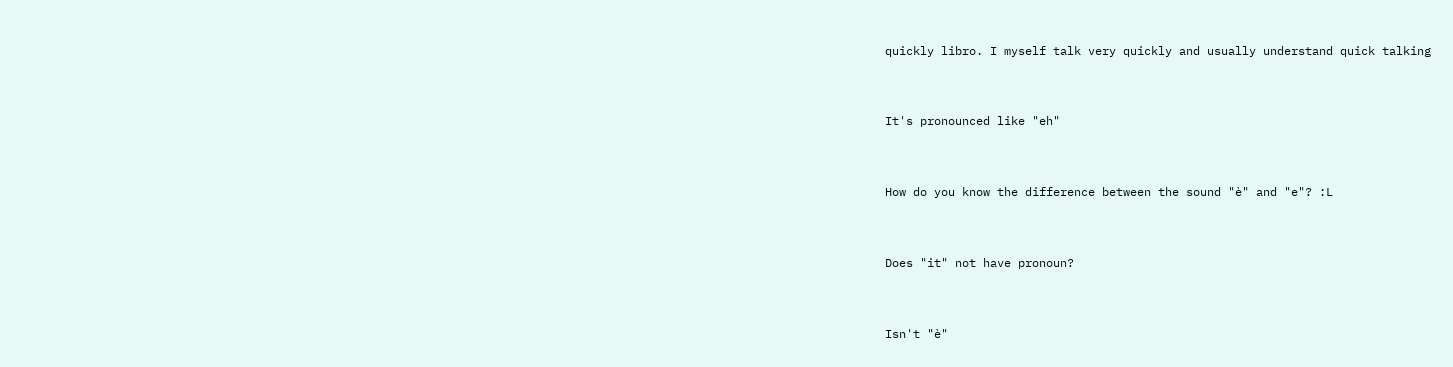quickly libro. I myself talk very quickly and usually understand quick talking


It's pronounced like "eh"


How do you know the difference between the sound "è" and "e"? :L


Does "it" not have pronoun?


Isn't "è"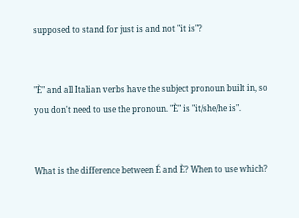supposed to stand for just is and not "it is"?


"È" and all Italian verbs have the subject pronoun built in, so you don't need to use the pronoun. "È" is "it/she/he is".


What is the difference between É and È? When to use which?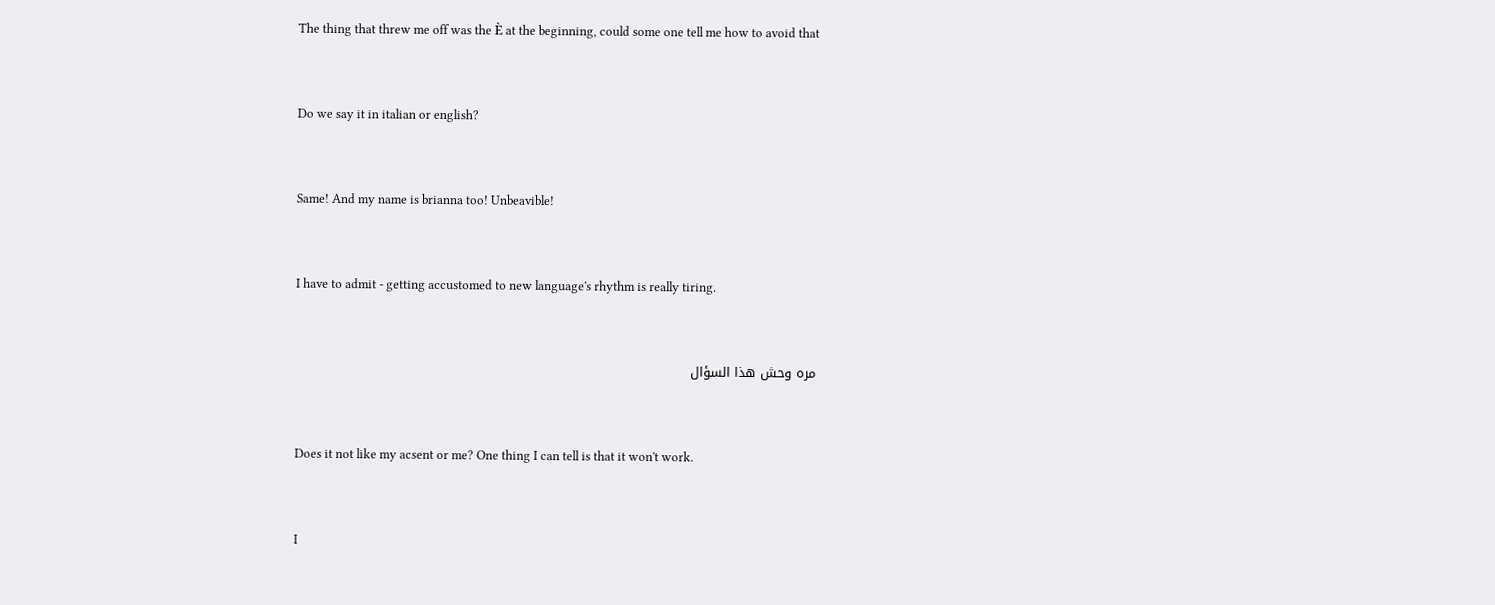The thing that threw me off was the È at the beginning, could some one tell me how to avoid that


Do we say it in italian or english?


Same! And my name is brianna too! Unbeavible!


I have to admit - getting accustomed to new language's rhythm is really tiring.


مره وحش هذا السؤال


Does it not like my acsent or me? One thing I can tell is that it won't work.


I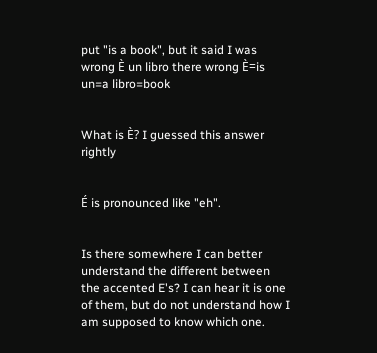put "is a book", but it said I was wrong È un libro there wrong È=is un=a libro=book


What is È? I guessed this answer rightly


É is pronounced like "eh".


Is there somewhere I can better understand the different between the accented E's? I can hear it is one of them, but do not understand how I am supposed to know which one.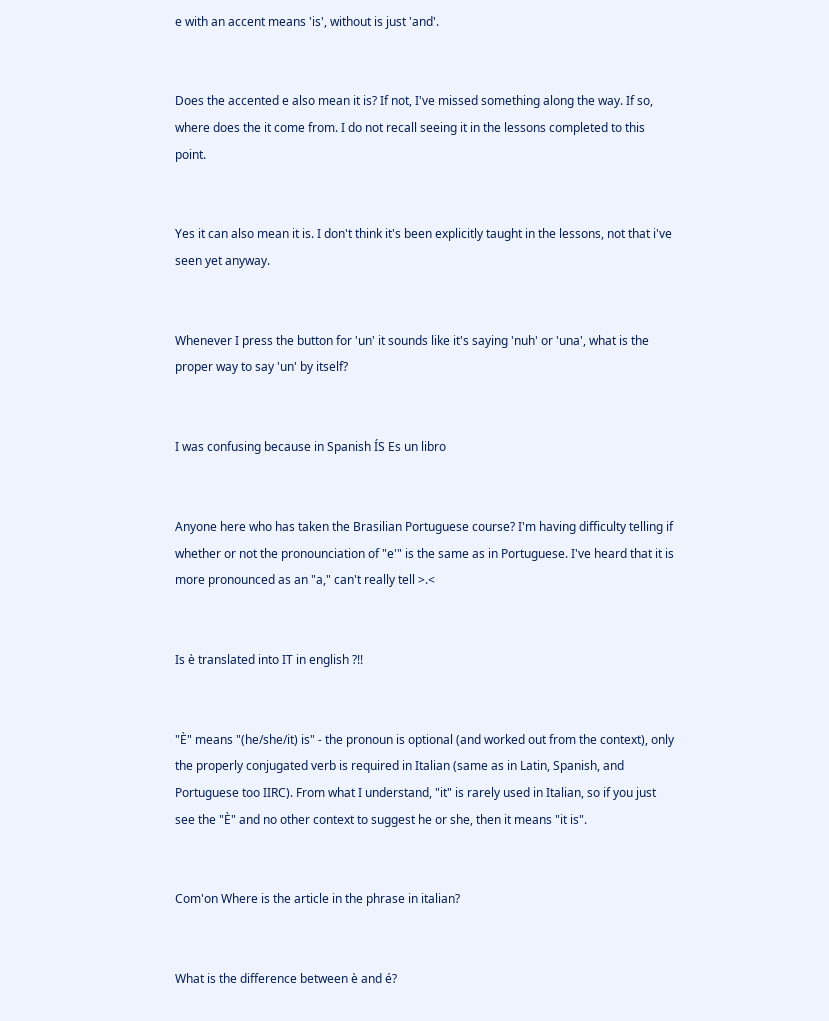e with an accent means 'is', without is just 'and'.


Does the accented e also mean it is? If not, I've missed something along the way. If so, where does the it come from. I do not recall seeing it in the lessons completed to this point.


Yes it can also mean it is. I don't think it's been explicitly taught in the lessons, not that i've seen yet anyway.


Whenever I press the button for 'un' it sounds like it's saying 'nuh' or 'una', what is the proper way to say 'un' by itself?


I was confusing because in Spanish ÍS Es un libro


Anyone here who has taken the Brasilian Portuguese course? I'm having difficulty telling if whether or not the pronounciation of "e'" is the same as in Portuguese. I've heard that it is more pronounced as an "a," can't really tell >.<


Is è translated into IT in english ?!!


"È" means "(he/she/it) is" - the pronoun is optional (and worked out from the context), only the properly conjugated verb is required in Italian (same as in Latin, Spanish, and Portuguese too IIRC). From what I understand, "it" is rarely used in Italian, so if you just see the "È" and no other context to suggest he or she, then it means "it is".


Com'on Where is the article in the phrase in italian?


What is the difference between è and é?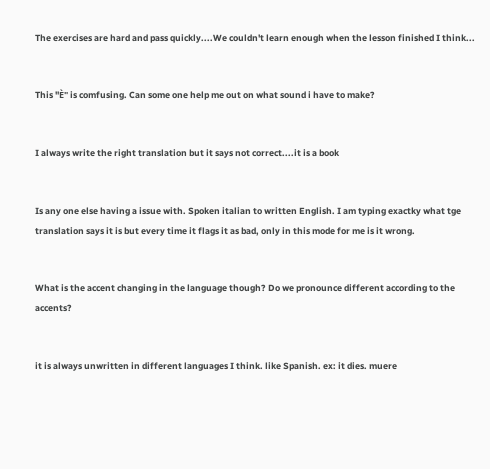The exercises are hard and pass quickly....We couldn't learn enough when the lesson finished I think...


This "È" is comfusing. Can some one help me out on what sound i have to make?


I always write the right translation but it says not correct....it is a book


Is any one else having a issue with. Spoken italian to written English. I am typing exactky what tge translation says it is but every time it flags it as bad, only in this mode for me is it wrong.


What is the accent changing in the language though? Do we pronounce different according to the accents?


it is always unwritten in different languages I think. like Spanish. ex: it dies. muere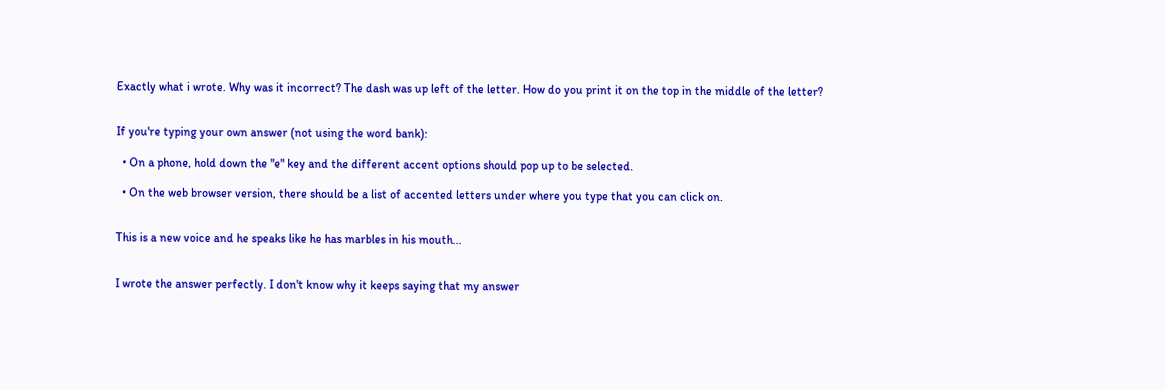Exactly what i wrote. Why was it incorrect? The dash was up left of the letter. How do you print it on the top in the middle of the letter?


If you're typing your own answer (not using the word bank):

  • On a phone, hold down the "e" key and the different accent options should pop up to be selected.

  • On the web browser version, there should be a list of accented letters under where you type that you can click on.


This is a new voice and he speaks like he has marbles in his mouth...


I wrote the answer perfectly. I don't know why it keeps saying that my answer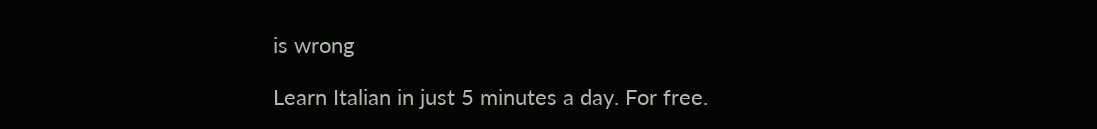is wrong

Learn Italian in just 5 minutes a day. For free.